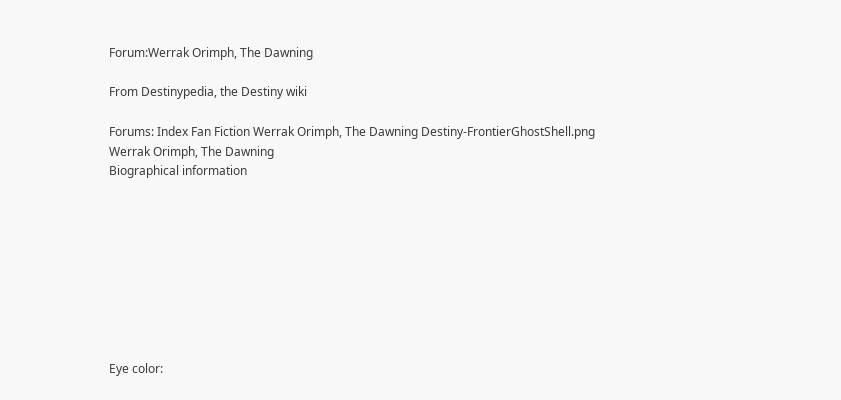Forum:Werrak Orimph, The Dawning

From Destinypedia, the Destiny wiki

Forums: Index Fan Fiction Werrak Orimph, The Dawning Destiny-FrontierGhostShell.png
Werrak Orimph, The Dawning
Biographical information









Eye color: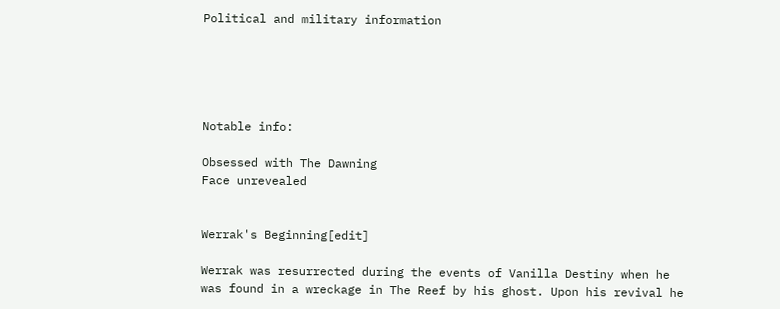Political and military information





Notable info:

Obsessed with The Dawning
Face unrevealed


Werrak's Beginning[edit]

Werrak was resurrected during the events of Vanilla Destiny when he was found in a wreckage in The Reef by his ghost. Upon his revival he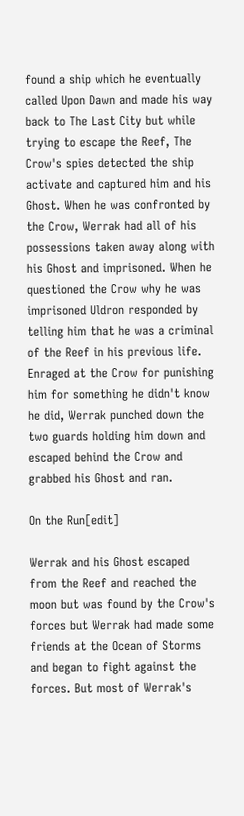found a ship which he eventually called Upon Dawn and made his way back to The Last City but while trying to escape the Reef, The Crow's spies detected the ship activate and captured him and his Ghost. When he was confronted by the Crow, Werrak had all of his possessions taken away along with his Ghost and imprisoned. When he questioned the Crow why he was imprisoned Uldron responded by telling him that he was a criminal of the Reef in his previous life. Enraged at the Crow for punishing him for something he didn't know he did, Werrak punched down the two guards holding him down and escaped behind the Crow and grabbed his Ghost and ran.

On the Run[edit]

Werrak and his Ghost escaped from the Reef and reached the moon but was found by the Crow's forces but Werrak had made some friends at the Ocean of Storms and began to fight against the forces. But most of Werrak's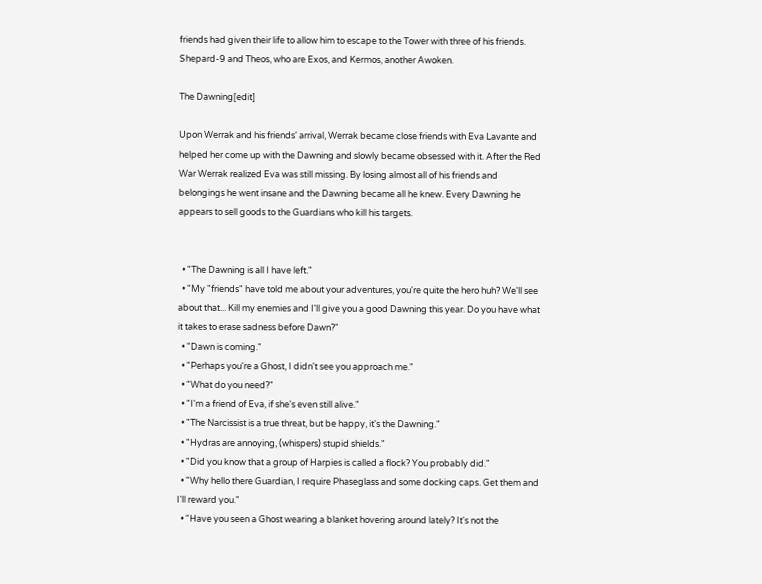friends had given their life to allow him to escape to the Tower with three of his friends. Shepard-9 and Theos, who are Exos, and Kermos, another Awoken.

The Dawning[edit]

Upon Werrak and his friends' arrival, Werrak became close friends with Eva Lavante and helped her come up with the Dawning and slowly became obsessed with it. After the Red War Werrak realized Eva was still missing. By losing almost all of his friends and belongings he went insane and the Dawning became all he knew. Every Dawning he appears to sell goods to the Guardians who kill his targets.


  • "The Dawning is all I have left."
  • "My "friends" have told me about your adventures, you're quite the hero huh? We'll see about that... Kill my enemies and I'll give you a good Dawning this year. Do you have what it takes to erase sadness before Dawn?"
  • "Dawn is coming."
  • "Perhaps you're a Ghost, I didn't see you approach me."
  • "What do you need?"
  • "I'm a friend of Eva, if she's even still alive."
  • "The Narcissist is a true threat, but be happy, it's the Dawning."
  • "Hydras are annoying, (whispers) stupid shields."
  • "Did you know that a group of Harpies is called a flock? You probably did."
  • "Why hello there Guardian, I require Phaseglass and some docking caps. Get them and I'll reward you."
  • "Have you seen a Ghost wearing a blanket hovering around lately? It's not the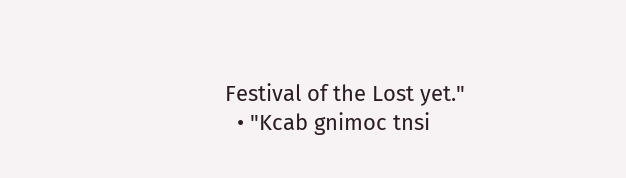Festival of the Lost yet."
  • "Kcab gnimoc tnsi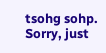tsohg sohp. Sorry, just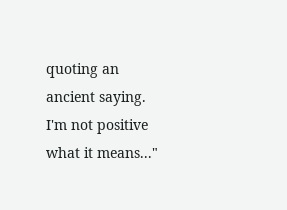quoting an ancient saying. I'm not positive what it means..."